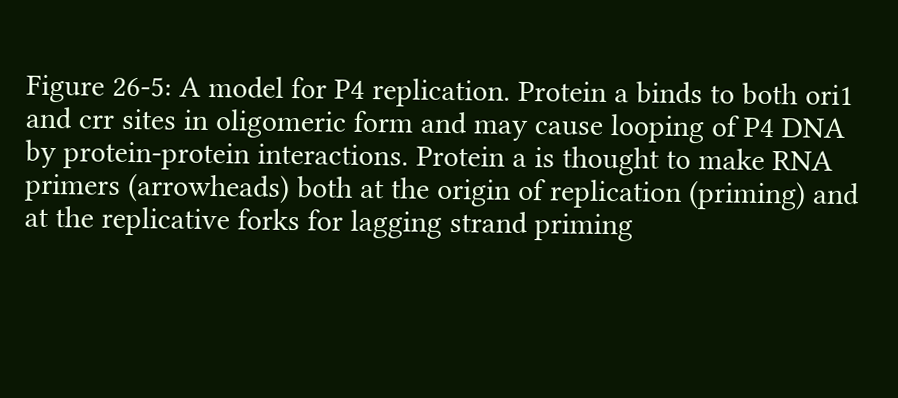Figure 26-5: A model for P4 replication. Protein a binds to both ori1 and crr sites in oligomeric form and may cause looping of P4 DNA by protein-protein interactions. Protein a is thought to make RNA primers (arrowheads) both at the origin of replication (priming) and at the replicative forks for lagging strand priming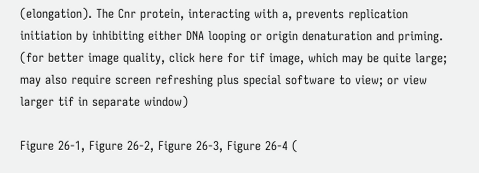(elongation). The Cnr protein, interacting with a, prevents replication initiation by inhibiting either DNA looping or origin denaturation and priming. (for better image quality, click here for tif image, which may be quite large; may also require screen refreshing plus special software to view; or view larger tif in separate window)

Figure 26-1, Figure 26-2, Figure 26-3, Figure 26-4 (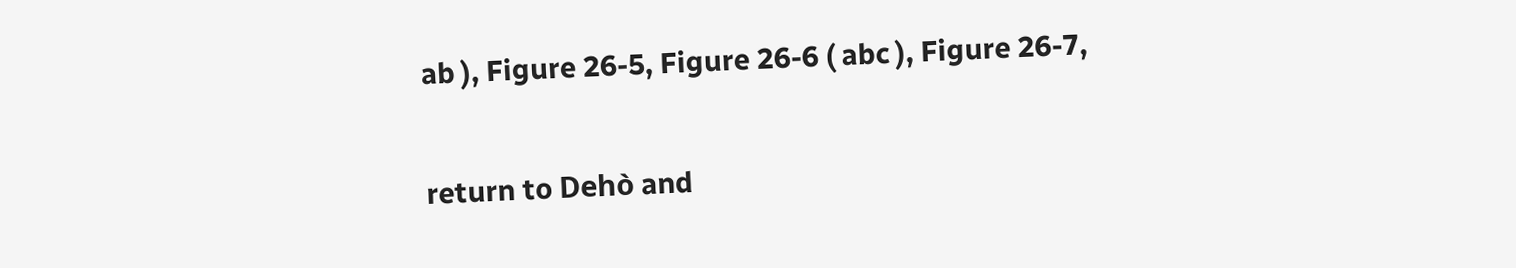ab ), Figure 26-5, Figure 26-6 ( abc ), Figure 26-7,

return to Dehò and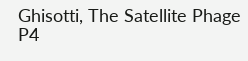Ghisotti, The Satellite Phage P4